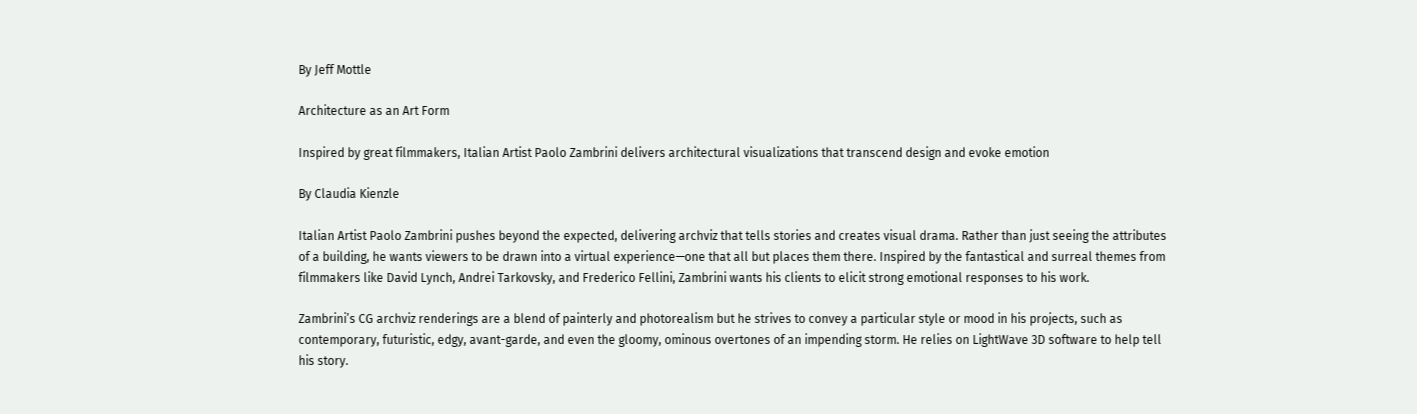By Jeff Mottle

Architecture as an Art Form

Inspired by great filmmakers, Italian Artist Paolo Zambrini delivers architectural visualizations that transcend design and evoke emotion

By Claudia Kienzle

Italian Artist Paolo Zambrini pushes beyond the expected, delivering archviz that tells stories and creates visual drama. Rather than just seeing the attributes of a building, he wants viewers to be drawn into a virtual experience—one that all but places them there. Inspired by the fantastical and surreal themes from filmmakers like David Lynch, Andrei Tarkovsky, and Frederico Fellini, Zambrini wants his clients to elicit strong emotional responses to his work.

Zambrini’s CG archviz renderings are a blend of painterly and photorealism but he strives to convey a particular style or mood in his projects, such as contemporary, futuristic, edgy, avant-garde, and even the gloomy, ominous overtones of an impending storm. He relies on LightWave 3D software to help tell his story.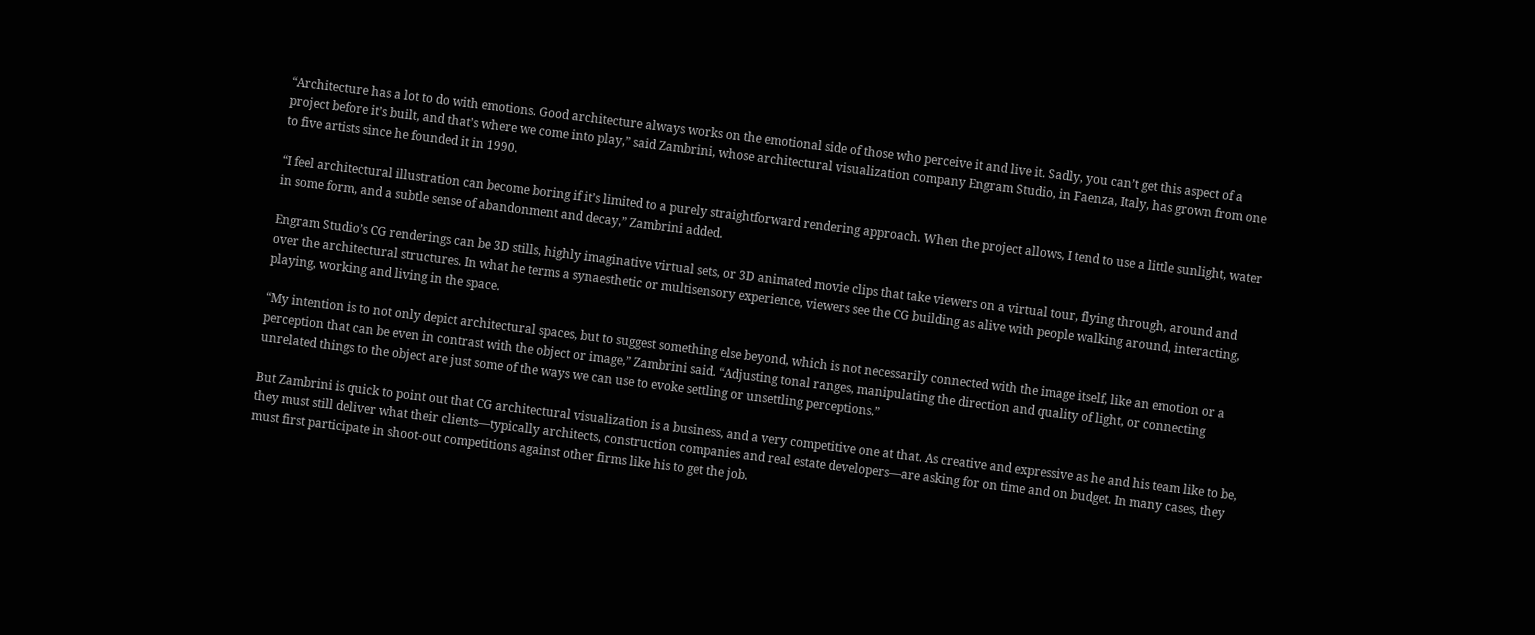“Architecture has a lot to do with emotions. Good architecture always works on the emotional side of those who perceive it and live it. Sadly, you can’t get this aspect of a project before it’s built, and that’s where we come into play,” said Zambrini, whose architectural visualization company Engram Studio, in Faenza, Italy, has grown from one to five artists since he founded it in 1990.

“I feel architectural illustration can become boring if it’s limited to a purely straightforward rendering approach. When the project allows, I tend to use a little sunlight, water in some form, and a subtle sense of abandonment and decay,” Zambrini added.

Engram Studio’s CG renderings can be 3D stills, highly imaginative virtual sets, or 3D animated movie clips that take viewers on a virtual tour, flying through, around and over the architectural structures. In what he terms a synaesthetic or multisensory experience, viewers see the CG building as alive with people walking around, interacting, playing, working and living in the space.

“My intention is to not only depict architectural spaces, but to suggest something else beyond, which is not necessarily connected with the image itself, like an emotion or a perception that can be even in contrast with the object or image,” Zambrini said. “Adjusting tonal ranges, manipulating the direction and quality of light, or connecting unrelated things to the object are just some of the ways we can use to evoke settling or unsettling perceptions.”

But Zambrini is quick to point out that CG architectural visualization is a business, and a very competitive one at that. As creative and expressive as he and his team like to be, they must still deliver what their clients—typically architects, construction companies and real estate developers—are asking for on time and on budget. In many cases, they must first participate in shoot-out competitions against other firms like his to get the job.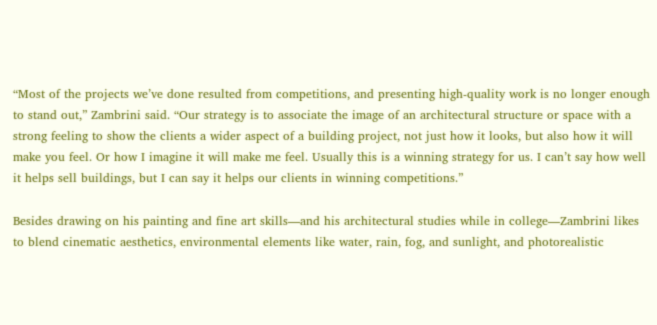“Most of the projects we’ve done resulted from competitions, and presenting high-quality work is no longer enough to stand out,” Zambrini said. “Our strategy is to associate the image of an architectural structure or space with a strong feeling to show the clients a wider aspect of a building project, not just how it looks, but also how it will make you feel. Or how I imagine it will make me feel. Usually this is a winning strategy for us. I can’t say how well it helps sell buildings, but I can say it helps our clients in winning competitions.”

Besides drawing on his painting and fine art skills—and his architectural studies while in college—Zambrini likes to blend cinematic aesthetics, environmental elements like water, rain, fog, and sunlight, and photorealistic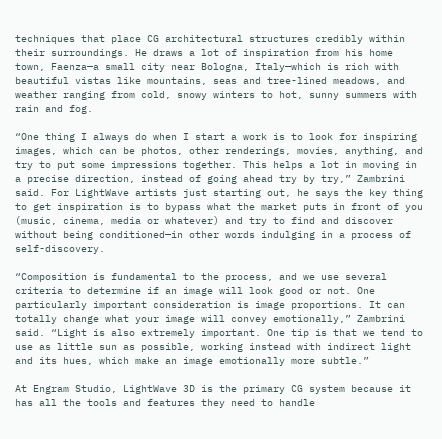techniques that place CG architectural structures credibly within their surroundings. He draws a lot of inspiration from his home town, Faenza—a small city near Bologna, Italy—which is rich with beautiful vistas like mountains, seas and tree-lined meadows, and weather ranging from cold, snowy winters to hot, sunny summers with rain and fog.

“One thing I always do when I start a work is to look for inspiring images, which can be photos, other renderings, movies, anything, and try to put some impressions together. This helps a lot in moving in a precise direction, instead of going ahead try by try,” Zambrini said. For LightWave artists just starting out, he says the key thing to get inspiration is to bypass what the market puts in front of you (music, cinema, media or whatever) and try to find and discover without being conditioned—in other words indulging in a process of self-discovery.

“Composition is fundamental to the process, and we use several criteria to determine if an image will look good or not. One particularly important consideration is image proportions. It can totally change what your image will convey emotionally,” Zambrini said. “Light is also extremely important. One tip is that we tend to use as little sun as possible, working instead with indirect light and its hues, which make an image emotionally more subtle.”

At Engram Studio, LightWave 3D is the primary CG system because it has all the tools and features they need to handle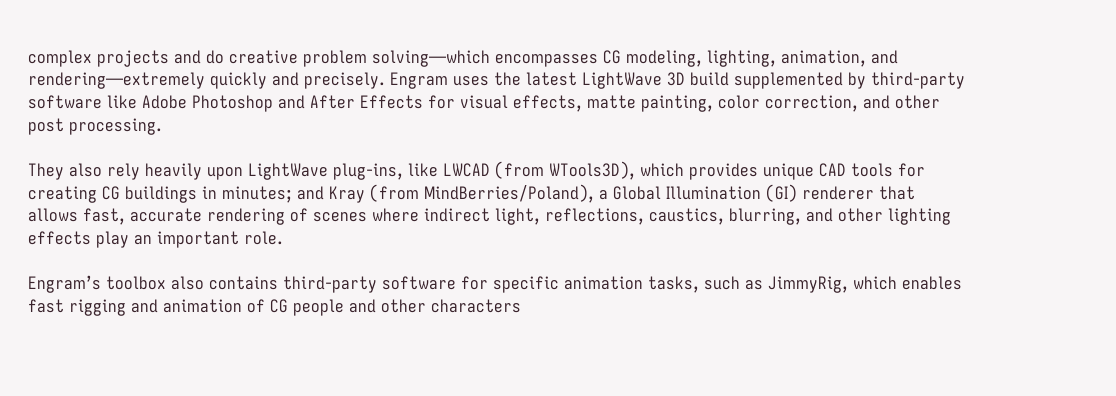complex projects and do creative problem solving—which encompasses CG modeling, lighting, animation, and rendering—extremely quickly and precisely. Engram uses the latest LightWave 3D build supplemented by third-party software like Adobe Photoshop and After Effects for visual effects, matte painting, color correction, and other post processing.

They also rely heavily upon LightWave plug-ins, like LWCAD (from WTools3D), which provides unique CAD tools for creating CG buildings in minutes; and Kray (from MindBerries/Poland), a Global Illumination (GI) renderer that allows fast, accurate rendering of scenes where indirect light, reflections, caustics, blurring, and other lighting effects play an important role.

Engram’s toolbox also contains third-party software for specific animation tasks, such as JimmyRig, which enables fast rigging and animation of CG people and other characters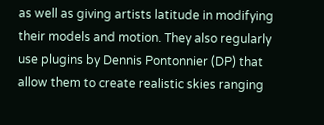as well as giving artists latitude in modifying their models and motion. They also regularly use plugins by Dennis Pontonnier (DP) that allow them to create realistic skies ranging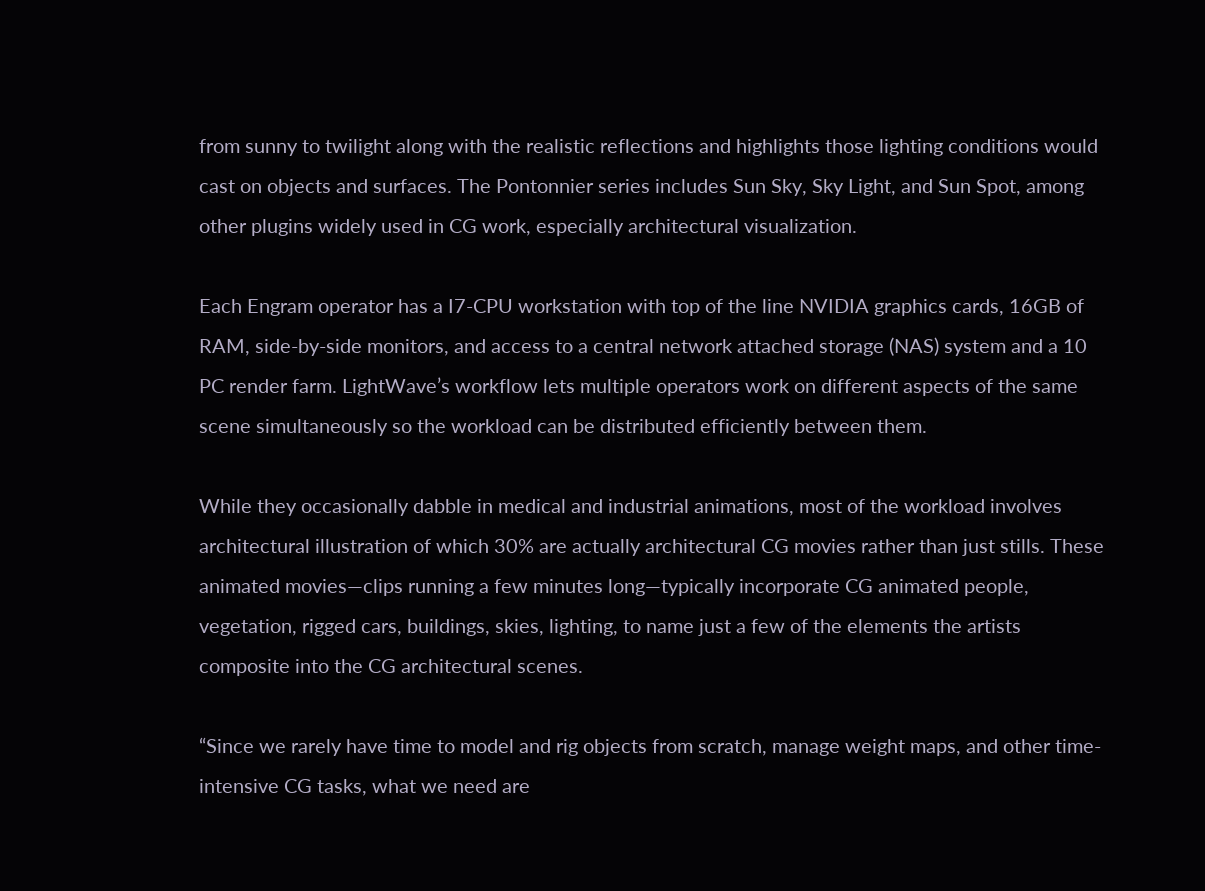from sunny to twilight along with the realistic reflections and highlights those lighting conditions would cast on objects and surfaces. The Pontonnier series includes Sun Sky, Sky Light, and Sun Spot, among other plugins widely used in CG work, especially architectural visualization.

Each Engram operator has a I7-CPU workstation with top of the line NVIDIA graphics cards, 16GB of RAM, side-by-side monitors, and access to a central network attached storage (NAS) system and a 10 PC render farm. LightWave’s workflow lets multiple operators work on different aspects of the same scene simultaneously so the workload can be distributed efficiently between them.

While they occasionally dabble in medical and industrial animations, most of the workload involves architectural illustration of which 30% are actually architectural CG movies rather than just stills. These animated movies—clips running a few minutes long—typically incorporate CG animated people, vegetation, rigged cars, buildings, skies, lighting, to name just a few of the elements the artists composite into the CG architectural scenes.

“Since we rarely have time to model and rig objects from scratch, manage weight maps, and other time-intensive CG tasks, what we need are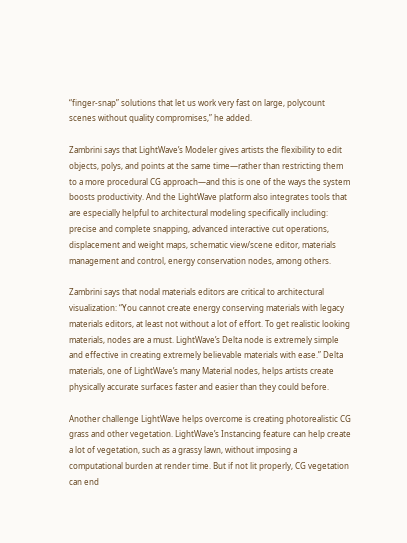“finger-snap” solutions that let us work very fast on large, polycount scenes without quality compromises,” he added.

Zambrini says that LightWave’s Modeler gives artists the flexibility to edit objects, polys, and points at the same time—rather than restricting them to a more procedural CG approach—and this is one of the ways the system boosts productivity. And the LightWave platform also integrates tools that are especially helpful to architectural modeling specifically including: precise and complete snapping, advanced interactive cut operations, displacement and weight maps, schematic view/scene editor, materials management and control, energy conservation nodes, among others.

Zambrini says that nodal materials editors are critical to architectural visualization: “You cannot create energy conserving materials with legacy materials editors, at least not without a lot of effort. To get realistic looking materials, nodes are a must. LightWave’s Delta node is extremely simple and effective in creating extremely believable materials with ease.” Delta materials, one of LightWave’s many Material nodes, helps artists create physically accurate surfaces faster and easier than they could before.

Another challenge LightWave helps overcome is creating photorealistic CG grass and other vegetation. LightWave’s Instancing feature can help create a lot of vegetation, such as a grassy lawn, without imposing a computational burden at render time. But if not lit properly, CG vegetation can end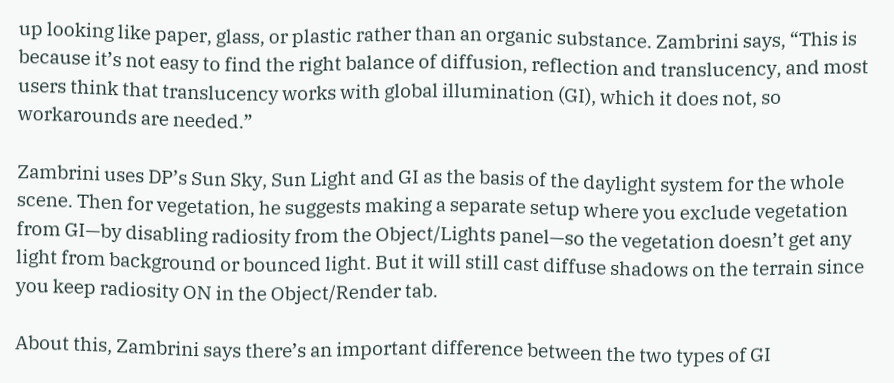up looking like paper, glass, or plastic rather than an organic substance. Zambrini says, “This is because it’s not easy to find the right balance of diffusion, reflection and translucency, and most users think that translucency works with global illumination (GI), which it does not, so workarounds are needed.”

Zambrini uses DP’s Sun Sky, Sun Light and GI as the basis of the daylight system for the whole scene. Then for vegetation, he suggests making a separate setup where you exclude vegetation from GI—by disabling radiosity from the Object/Lights panel—so the vegetation doesn’t get any light from background or bounced light. But it will still cast diffuse shadows on the terrain since you keep radiosity ON in the Object/Render tab.

About this, Zambrini says there’s an important difference between the two types of GI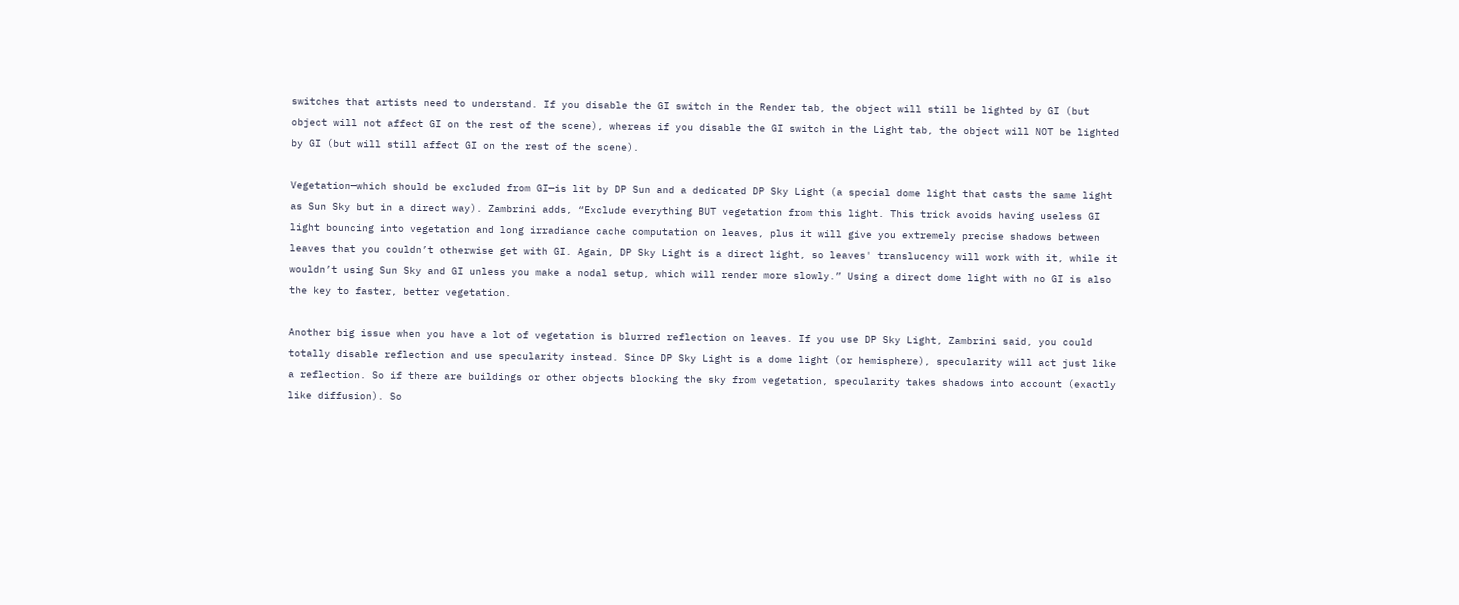switches that artists need to understand. If you disable the GI switch in the Render tab, the object will still be lighted by GI (but object will not affect GI on the rest of the scene), whereas if you disable the GI switch in the Light tab, the object will NOT be lighted by GI (but will still affect GI on the rest of the scene).

Vegetation—which should be excluded from GI—is lit by DP Sun and a dedicated DP Sky Light (a special dome light that casts the same light as Sun Sky but in a direct way). Zambrini adds, “Exclude everything BUT vegetation from this light. This trick avoids having useless GI light bouncing into vegetation and long irradiance cache computation on leaves, plus it will give you extremely precise shadows between leaves that you couldn’t otherwise get with GI. Again, DP Sky Light is a direct light, so leaves' translucency will work with it, while it wouldn’t using Sun Sky and GI unless you make a nodal setup, which will render more slowly.” Using a direct dome light with no GI is also the key to faster, better vegetation.

Another big issue when you have a lot of vegetation is blurred reflection on leaves. If you use DP Sky Light, Zambrini said, you could totally disable reflection and use specularity instead. Since DP Sky Light is a dome light (or hemisphere), specularity will act just like a reflection. So if there are buildings or other objects blocking the sky from vegetation, specularity takes shadows into account (exactly like diffusion). So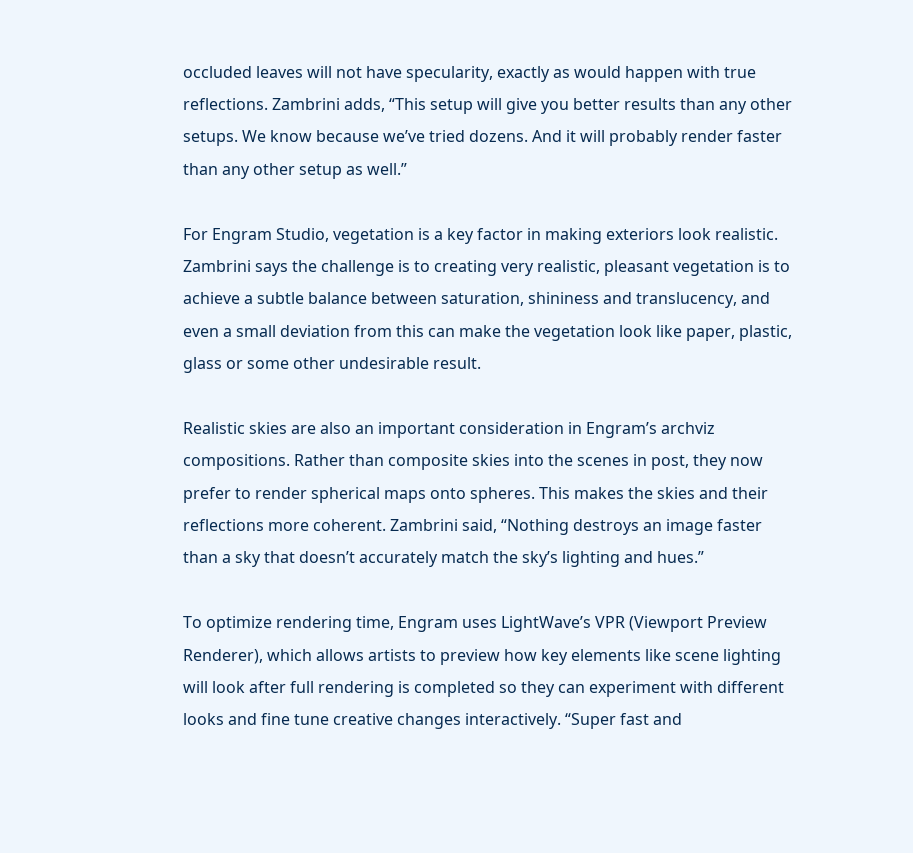occluded leaves will not have specularity, exactly as would happen with true reflections. Zambrini adds, “This setup will give you better results than any other setups. We know because we’ve tried dozens. And it will probably render faster than any other setup as well.”

For Engram Studio, vegetation is a key factor in making exteriors look realistic. Zambrini says the challenge is to creating very realistic, pleasant vegetation is to achieve a subtle balance between saturation, shininess and translucency, and even a small deviation from this can make the vegetation look like paper, plastic, glass or some other undesirable result.

Realistic skies are also an important consideration in Engram’s archviz compositions. Rather than composite skies into the scenes in post, they now prefer to render spherical maps onto spheres. This makes the skies and their reflections more coherent. Zambrini said, “Nothing destroys an image faster than a sky that doesn’t accurately match the sky’s lighting and hues.”

To optimize rendering time, Engram uses LightWave’s VPR (Viewport Preview Renderer), which allows artists to preview how key elements like scene lighting will look after full rendering is completed so they can experiment with different looks and fine tune creative changes interactively. “Super fast and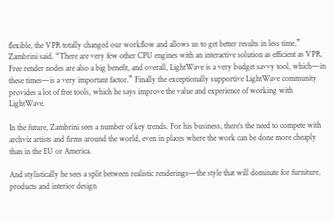flexible, the VPR totally changed our workflow and allows us to get better results in less time,” Zambrini said. “There are very few other CPU engines with an interactive solution as efficient as VPR. Free render nodes are also a big benefit, and overall, LightWave is a very budget savvy tool, which—in these times—is a very important factor.” Finally the exceptionally supportive LightWave community provides a lot of free tools, which he says improve the value and experience of working with LightWave.

In the future, Zambrini sees a number of key trends. For his business, there’s the need to compete with archviz artists and firms around the world, even in places where the work can be done more cheaply than in the EU or America.

And stylistically he sees a split between realistic renderings—the style that will dominate for furniture, products and interior design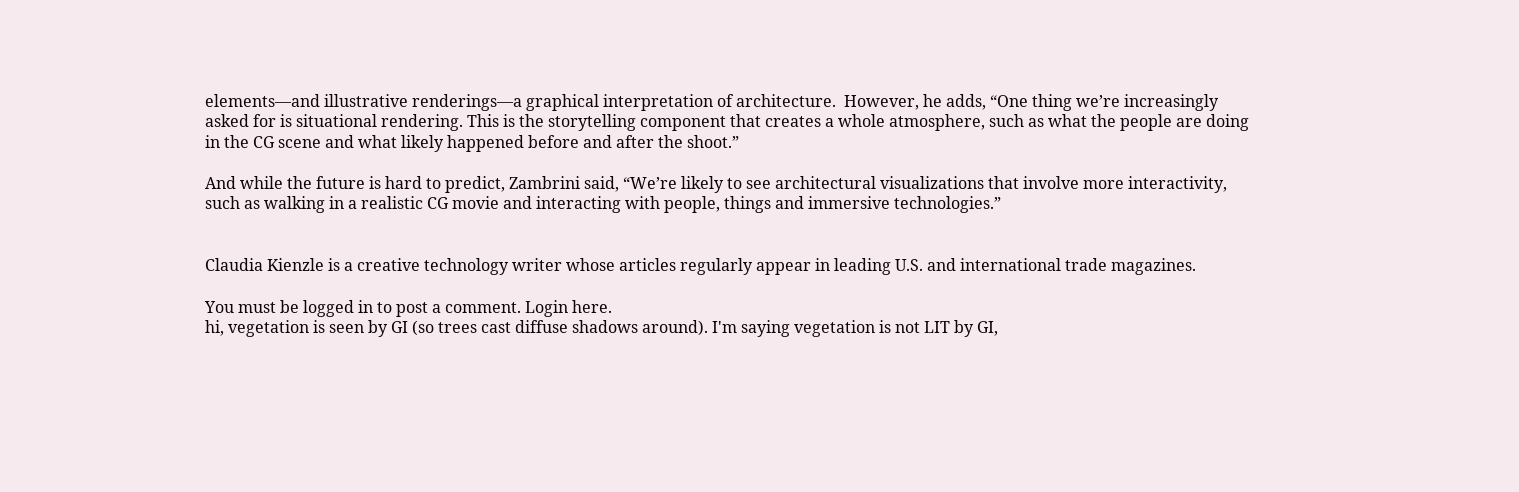elements—and illustrative renderings—a graphical interpretation of architecture.  However, he adds, “One thing we’re increasingly asked for is situational rendering. This is the storytelling component that creates a whole atmosphere, such as what the people are doing in the CG scene and what likely happened before and after the shoot.”

And while the future is hard to predict, Zambrini said, “We’re likely to see architectural visualizations that involve more interactivity, such as walking in a realistic CG movie and interacting with people, things and immersive technologies.”


Claudia Kienzle is a creative technology writer whose articles regularly appear in leading U.S. and international trade magazines.

You must be logged in to post a comment. Login here.
hi, vegetation is seen by GI (so trees cast diffuse shadows around). I'm saying vegetation is not LIT by GI,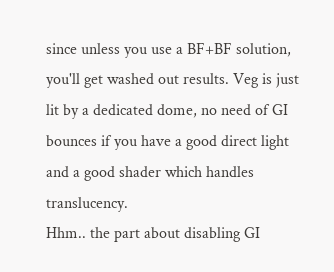since unless you use a BF+BF solution, you'll get washed out results. Veg is just lit by a dedicated dome, no need of GI bounces if you have a good direct light and a good shader which handles translucency.
Hhm.. the part about disabling GI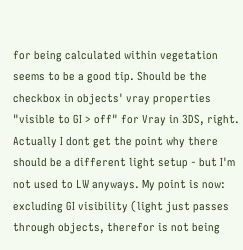for being calculated within vegetation seems to be a good tip. Should be the checkbox in objects' vray properties "visible to GI > off" for Vray in 3DS, right. Actually I dont get the point why there should be a different light setup - but I'm not used to LW anyways. My point is now: excluding GI visibility (light just passes through objects, therefor is not being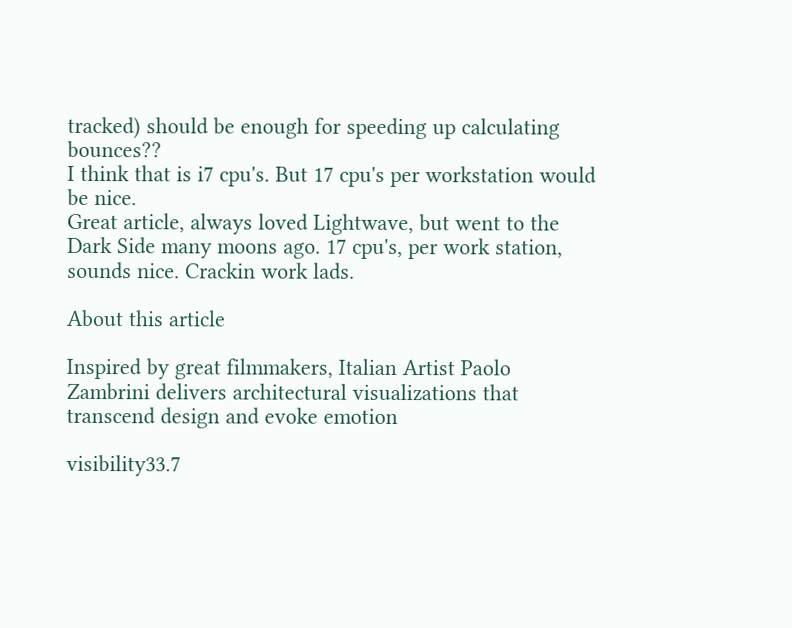tracked) should be enough for speeding up calculating bounces??
I think that is i7 cpu's. But 17 cpu's per workstation would be nice.
Great article, always loved Lightwave, but went to the Dark Side many moons ago. 17 cpu's, per work station, sounds nice. Crackin work lads.

About this article

Inspired by great filmmakers, Italian Artist Paolo Zambrini delivers architectural visualizations that transcend design and evoke emotion

visibility33.7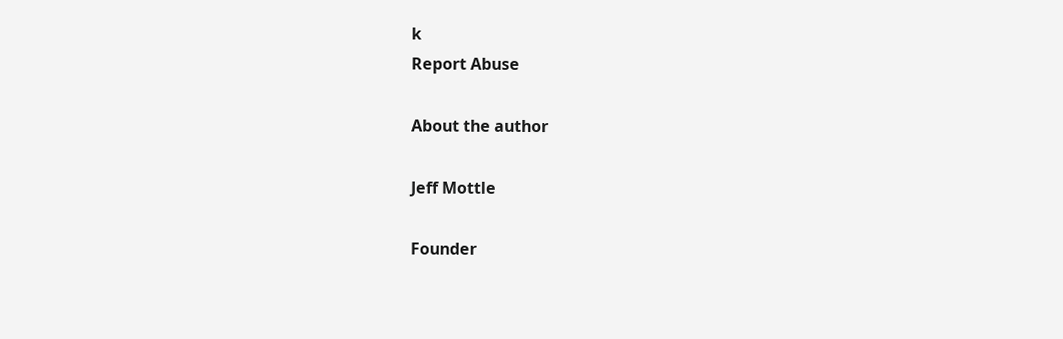k
Report Abuse

About the author

Jeff Mottle

Founder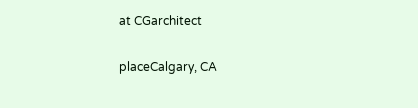at CGarchitect

placeCalgary, CA